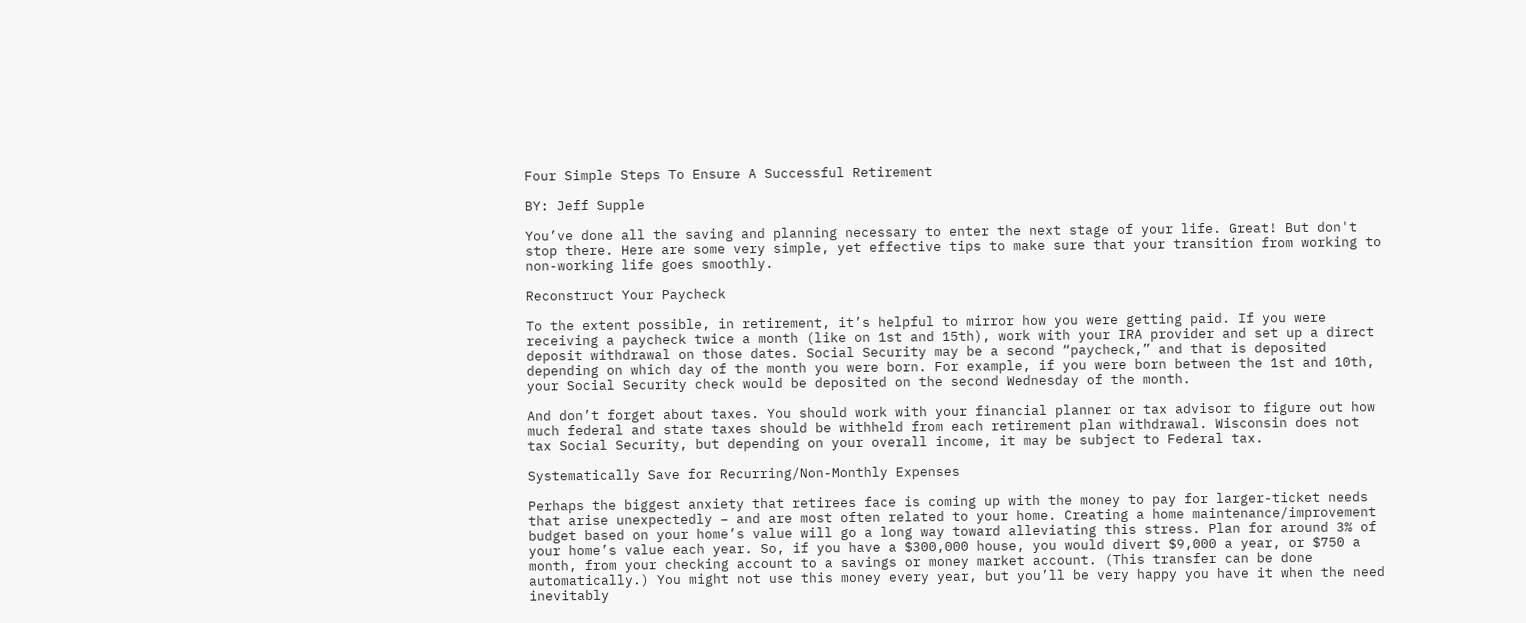Four Simple Steps To Ensure A Successful Retirement

BY: Jeff Supple

You’ve done all the saving and planning necessary to enter the next stage of your life. Great! But don't stop there. Here are some very simple, yet effective tips to make sure that your transition from working to non-working life goes smoothly.

Reconstruct Your Paycheck

To the extent possible, in retirement, it’s helpful to mirror how you were getting paid. If you were receiving a paycheck twice a month (like on 1st and 15th), work with your IRA provider and set up a direct deposit withdrawal on those dates. Social Security may be a second “paycheck,” and that is deposited depending on which day of the month you were born. For example, if you were born between the 1st and 10th, your Social Security check would be deposited on the second Wednesday of the month.

And don’t forget about taxes. You should work with your financial planner or tax advisor to figure out how much federal and state taxes should be withheld from each retirement plan withdrawal. Wisconsin does not tax Social Security, but depending on your overall income, it may be subject to Federal tax.

Systematically Save for Recurring/Non-Monthly Expenses

Perhaps the biggest anxiety that retirees face is coming up with the money to pay for larger-ticket needs that arise unexpectedly – and are most often related to your home. Creating a home maintenance/improvement budget based on your home’s value will go a long way toward alleviating this stress. Plan for around 3% of your home’s value each year. So, if you have a $300,000 house, you would divert $9,000 a year, or $750 a month, from your checking account to a savings or money market account. (This transfer can be done automatically.) You might not use this money every year, but you’ll be very happy you have it when the need inevitably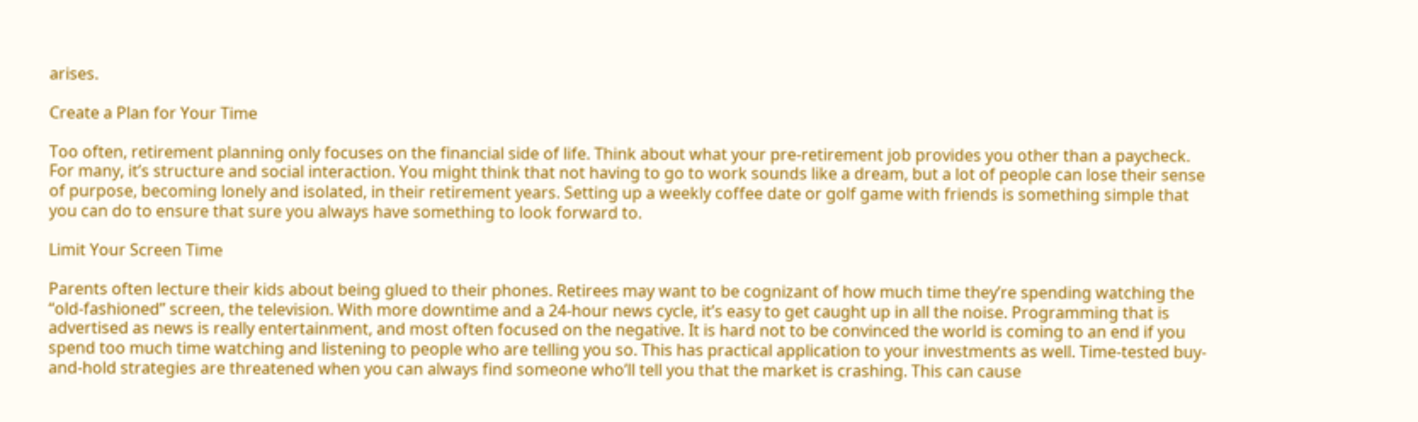arises.

Create a Plan for Your Time

Too often, retirement planning only focuses on the financial side of life. Think about what your pre-retirement job provides you other than a paycheck. For many, it’s structure and social interaction. You might think that not having to go to work sounds like a dream, but a lot of people can lose their sense of purpose, becoming lonely and isolated, in their retirement years. Setting up a weekly coffee date or golf game with friends is something simple that you can do to ensure that sure you always have something to look forward to.

Limit Your Screen Time

Parents often lecture their kids about being glued to their phones. Retirees may want to be cognizant of how much time they’re spending watching the “old-fashioned” screen, the television. With more downtime and a 24-hour news cycle, it’s easy to get caught up in all the noise. Programming that is advertised as news is really entertainment, and most often focused on the negative. It is hard not to be convinced the world is coming to an end if you spend too much time watching and listening to people who are telling you so. This has practical application to your investments as well. Time-tested buy-and-hold strategies are threatened when you can always find someone who’ll tell you that the market is crashing. This can cause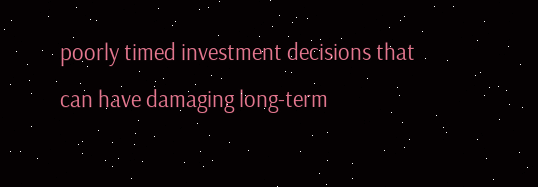poorly timed investment decisions that can have damaging long-term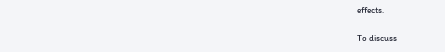effects.

To discuss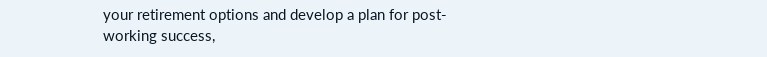your retirement options and develop a plan for post-working success,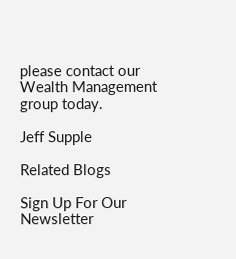please contact our Wealth Management group today.

Jeff Supple

Related Blogs

Sign Up For Our Newsletter